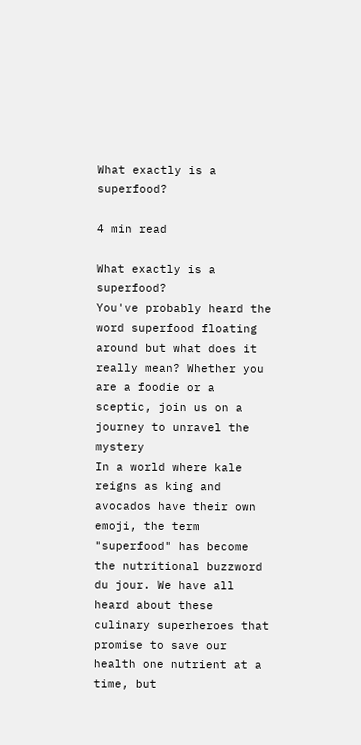What exactly is a superfood?

4 min read

What exactly is a superfood?
You've probably heard the word superfood floating around but what does it really mean? Whether you are a foodie or a sceptic, join us on a journey to unravel the mystery
In a world where kale reigns as king and avocados have their own emoji, the term "superfood" has become the nutritional buzzword du jour. We have all heard about these culinary superheroes that promise to save our health one nutrient at a time, but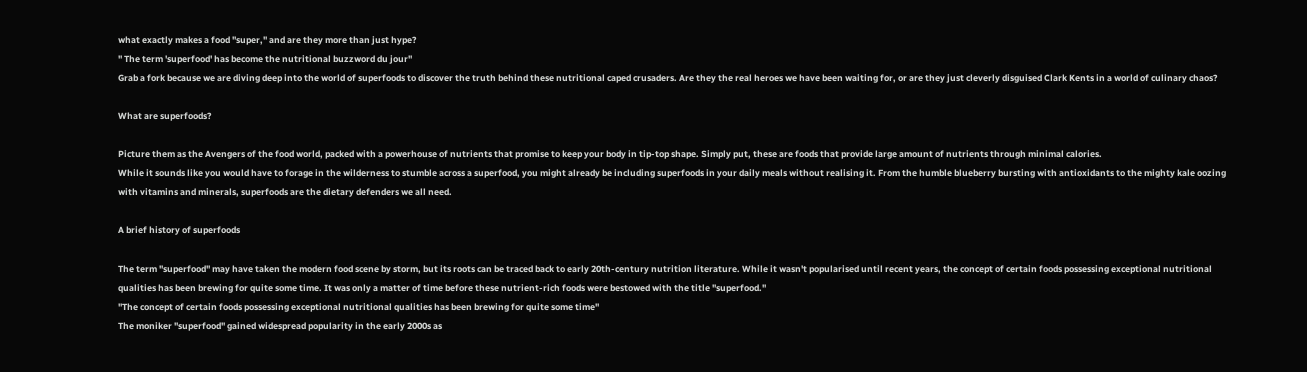what exactly makes a food "super," and are they more than just hype?
" The term 'superfood' has become the nutritional buzzword du jour"
Grab a fork because we are diving deep into the world of superfoods to discover the truth behind these nutritional caped crusaders. Are they the real heroes we have been waiting for, or are they just cleverly disguised Clark Kents in a world of culinary chaos?

What are superfoods?

Picture them as the Avengers of the food world, packed with a powerhouse of nutrients that promise to keep your body in tip-top shape. Simply put, these are foods that provide large amount of nutrients through minimal calories.
While it sounds like you would have to forage in the wilderness to stumble across a superfood, you might already be including superfoods in your daily meals without realising it. From the humble blueberry bursting with antioxidants to the mighty kale oozing with vitamins and minerals, superfoods are the dietary defenders we all need.

A brief history of superfoods

The term "superfood" may have taken the modern food scene by storm, but its roots can be traced back to early 20th-century nutrition literature. While it wasn't popularised until recent years, the concept of certain foods possessing exceptional nutritional qualities has been brewing for quite some time. It was only a matter of time before these nutrient-rich foods were bestowed with the title "superfood."
"The concept of certain foods possessing exceptional nutritional qualities has been brewing for quite some time"
The moniker "superfood" gained widespread popularity in the early 2000s as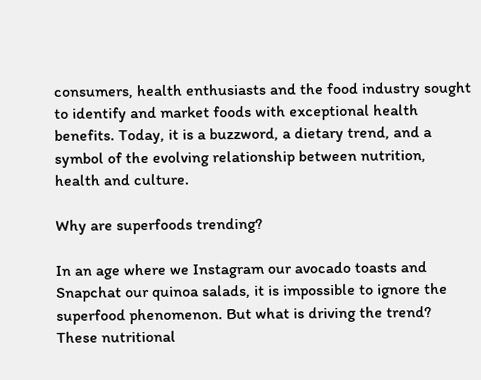consumers, health enthusiasts and the food industry sought to identify and market foods with exceptional health benefits. Today, it is a buzzword, a dietary trend, and a symbol of the evolving relationship between nutrition, health and culture.

Why are superfoods trending?

In an age where we Instagram our avocado toasts and Snapchat our quinoa salads, it is impossible to ignore the superfood phenomenon. But what is driving the trend? These nutritional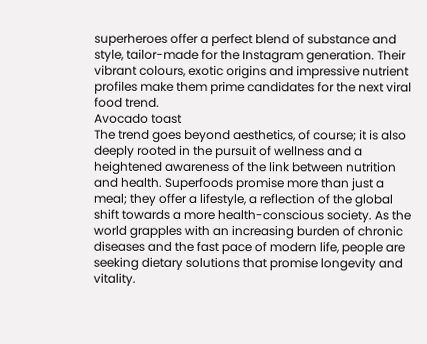superheroes offer a perfect blend of substance and style, tailor-made for the Instagram generation. Their vibrant colours, exotic origins and impressive nutrient profiles make them prime candidates for the next viral food trend.
Avocado toast
The trend goes beyond aesthetics, of course; it is also deeply rooted in the pursuit of wellness and a heightened awareness of the link between nutrition and health. Superfoods promise more than just a meal; they offer a lifestyle, a reflection of the global shift towards a more health-conscious society. As the world grapples with an increasing burden of chronic diseases and the fast pace of modern life, people are seeking dietary solutions that promise longevity and vitality.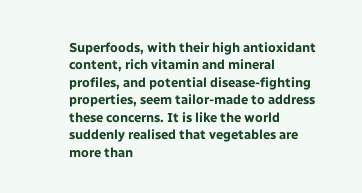Superfoods, with their high antioxidant content, rich vitamin and mineral profiles, and potential disease-fighting properties, seem tailor-made to address these concerns. It is like the world suddenly realised that vegetables are more than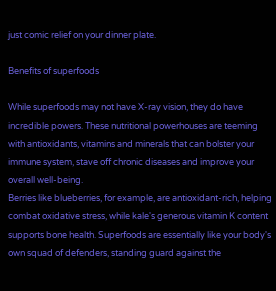just comic relief on your dinner plate.

Benefits of superfoods

While superfoods may not have X-ray vision, they do have incredible powers. These nutritional powerhouses are teeming with antioxidants, vitamins and minerals that can bolster your immune system, stave off chronic diseases and improve your overall well-being.
Berries like blueberries, for example, are antioxidant-rich, helping combat oxidative stress, while kale's generous vitamin K content supports bone health. Superfoods are essentially like your body's own squad of defenders, standing guard against the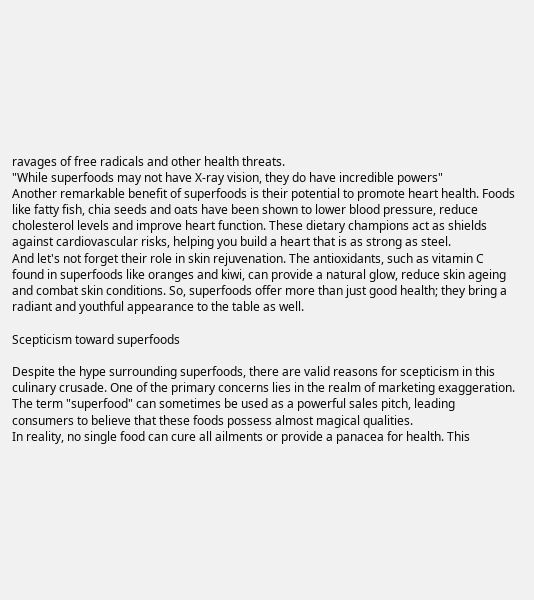ravages of free radicals and other health threats.
"While superfoods may not have X-ray vision, they do have incredible powers"
Another remarkable benefit of superfoods is their potential to promote heart health. Foods like fatty fish, chia seeds and oats have been shown to lower blood pressure, reduce cholesterol levels and improve heart function. These dietary champions act as shields against cardiovascular risks, helping you build a heart that is as strong as steel.
And let's not forget their role in skin rejuvenation. The antioxidants, such as vitamin C found in superfoods like oranges and kiwi, can provide a natural glow, reduce skin ageing and combat skin conditions. So, superfoods offer more than just good health; they bring a radiant and youthful appearance to the table as well.

Scepticism toward superfoods

Despite the hype surrounding superfoods, there are valid reasons for scepticism in this culinary crusade. One of the primary concerns lies in the realm of marketing exaggeration. The term "superfood" can sometimes be used as a powerful sales pitch, leading consumers to believe that these foods possess almost magical qualities.
In reality, no single food can cure all ailments or provide a panacea for health. This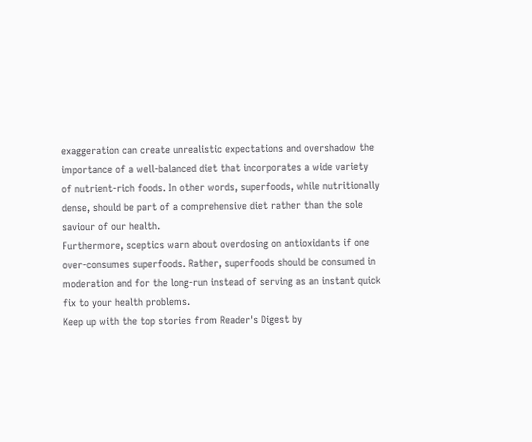exaggeration can create unrealistic expectations and overshadow the importance of a well-balanced diet that incorporates a wide variety of nutrient-rich foods. In other words, superfoods, while nutritionally dense, should be part of a comprehensive diet rather than the sole saviour of our health.
Furthermore, sceptics warn about overdosing on antioxidants if one over-consumes superfoods. Rather, superfoods should be consumed in moderation and for the long-run instead of serving as an instant quick fix to your health problems.
Keep up with the top stories from Reader's Digest by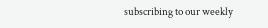subscribing to our weekly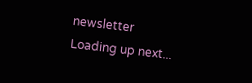newsletter
Loading up next...